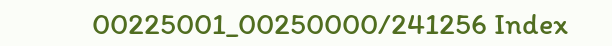00225001_00250000/241256 Index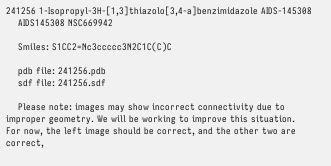241256 1-Isopropyl-3H-[1,3]thiazolo[3,4-a]benzimidazole AIDS-145308
    AIDS145308 NSC669942

    Smiles: S1CC2=Nc3ccccc3N2C1C(C)C

    pdb file: 241256.pdb
    sdf file: 241256.sdf

    Please note: images may show incorrect connectivity due to improper geometry. We will be working to improve this situation. For now, the left image should be correct, and the other two are correct,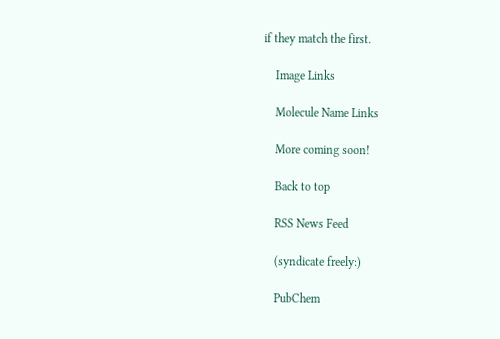if they match the first.

    Image Links

    Molecule Name Links

    More coming soon!

    Back to top

    RSS News Feed

    (syndicate freely:)

    PubChem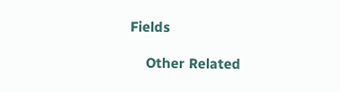Fields

    Other Related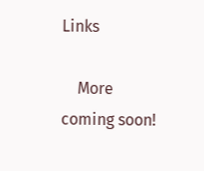Links

    More coming soon!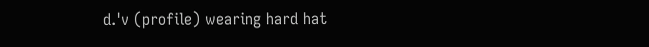d.'v (profile) wearing hard hat